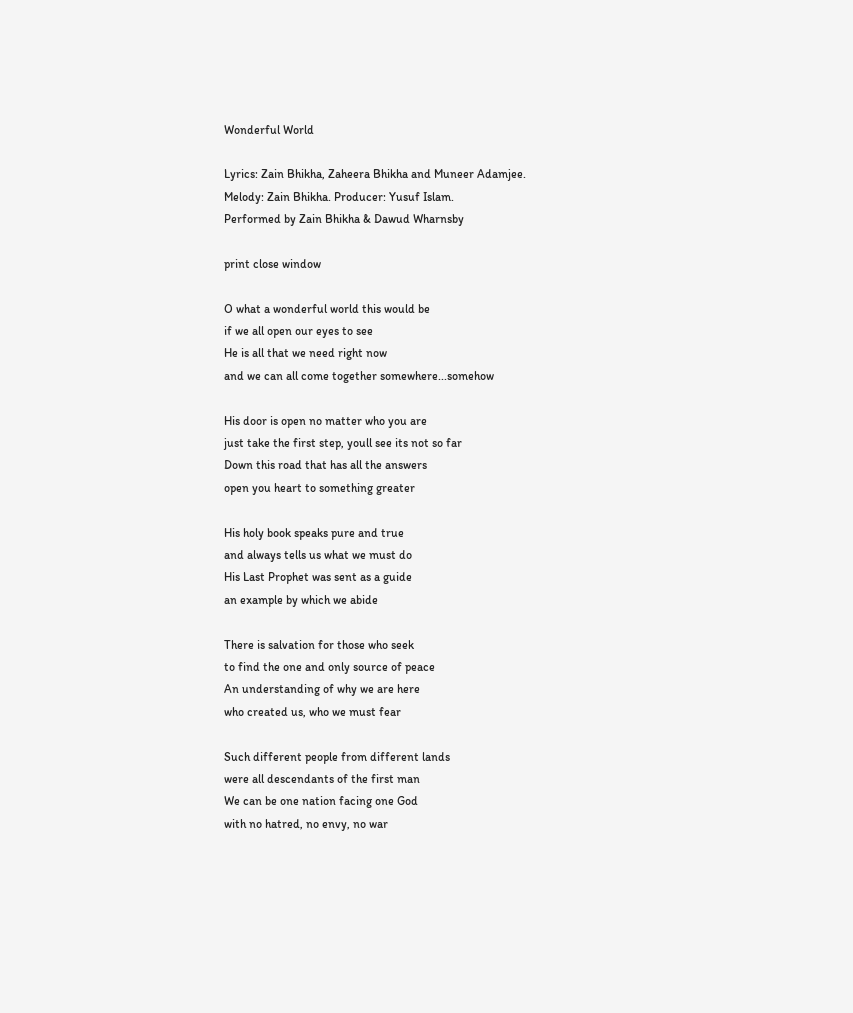Wonderful World

Lyrics: Zain Bhikha, Zaheera Bhikha and Muneer Adamjee.
Melody: Zain Bhikha. Producer: Yusuf Islam.
Performed by Zain Bhikha & Dawud Wharnsby

print close window

O what a wonderful world this would be
if we all open our eyes to see
He is all that we need right now
and we can all come together somewhere...somehow

His door is open no matter who you are
just take the first step, youll see its not so far
Down this road that has all the answers
open you heart to something greater

His holy book speaks pure and true
and always tells us what we must do
His Last Prophet was sent as a guide
an example by which we abide

There is salvation for those who seek
to find the one and only source of peace
An understanding of why we are here
who created us, who we must fear

Such different people from different lands
were all descendants of the first man
We can be one nation facing one God
with no hatred, no envy, no war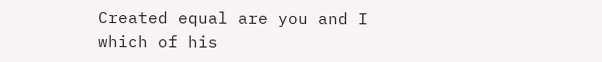Created equal are you and I
which of his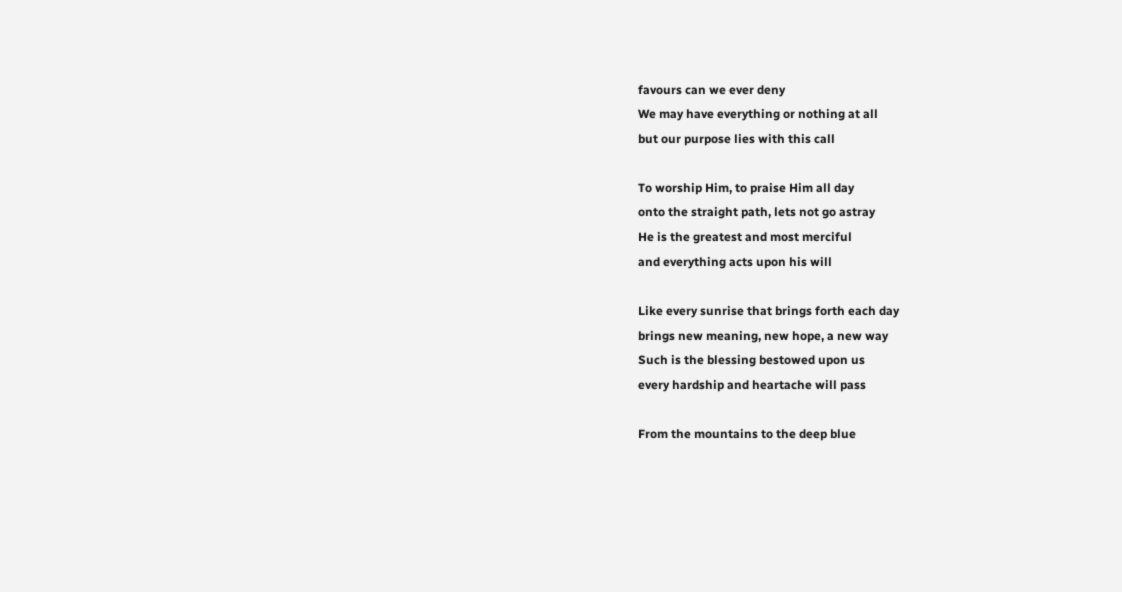favours can we ever deny
We may have everything or nothing at all
but our purpose lies with this call

To worship Him, to praise Him all day
onto the straight path, lets not go astray
He is the greatest and most merciful
and everything acts upon his will

Like every sunrise that brings forth each day
brings new meaning, new hope, a new way
Such is the blessing bestowed upon us
every hardship and heartache will pass

From the mountains to the deep blue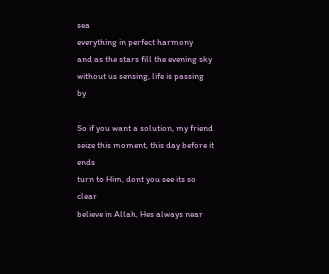sea
everything in perfect harmony
and as the stars fill the evening sky
without us sensing, life is passing by

So if you want a solution, my friend
seize this moment, this day before it ends
turn to Him, dont you see its so clear
believe in Allah, Hes always near